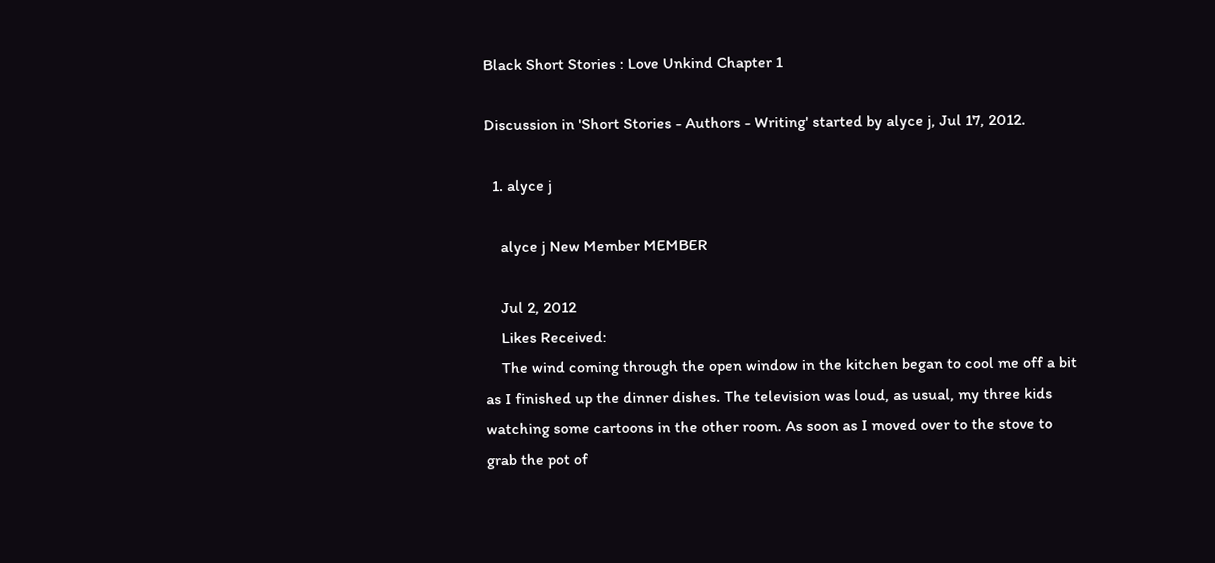Black Short Stories : Love Unkind Chapter 1

Discussion in 'Short Stories - Authors - Writing' started by alyce j, Jul 17, 2012.

  1. alyce j

    alyce j New Member MEMBER

    Jul 2, 2012
    Likes Received:
    The wind coming through the open window in the kitchen began to cool me off a bit as I finished up the dinner dishes. The television was loud, as usual, my three kids watching some cartoons in the other room. As soon as I moved over to the stove to grab the pot of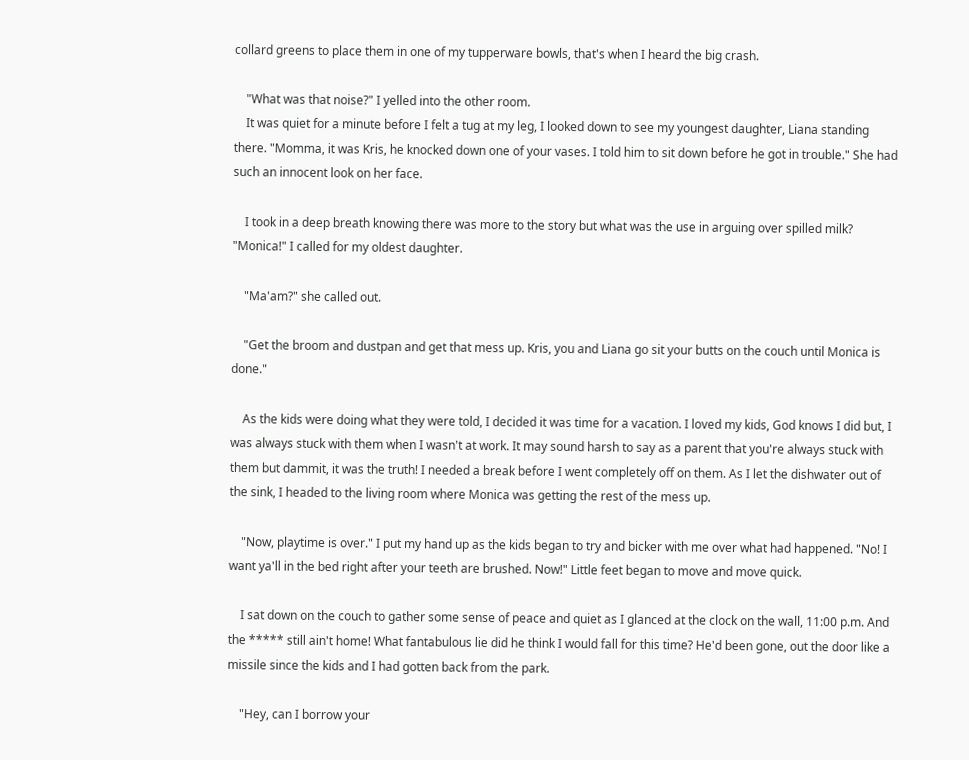collard greens to place them in one of my tupperware bowls, that's when I heard the big crash.

    "What was that noise?" I yelled into the other room.
    It was quiet for a minute before I felt a tug at my leg, I looked down to see my youngest daughter, Liana standing there. "Momma, it was Kris, he knocked down one of your vases. I told him to sit down before he got in trouble." She had such an innocent look on her face.

    I took in a deep breath knowing there was more to the story but what was the use in arguing over spilled milk? "Monica!" I called for my oldest daughter.

    "Ma'am?" she called out.

    "Get the broom and dustpan and get that mess up. Kris, you and Liana go sit your butts on the couch until Monica is done."

    As the kids were doing what they were told, I decided it was time for a vacation. I loved my kids, God knows I did but, I was always stuck with them when I wasn't at work. It may sound harsh to say as a parent that you're always stuck with them but dammit, it was the truth! I needed a break before I went completely off on them. As I let the dishwater out of the sink, I headed to the living room where Monica was getting the rest of the mess up.

    "Now, playtime is over." I put my hand up as the kids began to try and bicker with me over what had happened. "No! I want ya'll in the bed right after your teeth are brushed. Now!" Little feet began to move and move quick.

    I sat down on the couch to gather some sense of peace and quiet as I glanced at the clock on the wall, 11:00 p.m. And the ***** still ain't home! What fantabulous lie did he think I would fall for this time? He'd been gone, out the door like a missile since the kids and I had gotten back from the park.

    "Hey, can I borrow your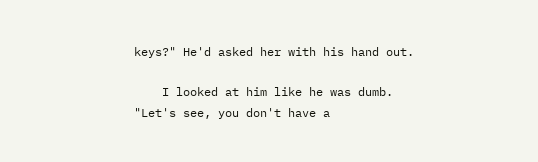keys?" He'd asked her with his hand out.

    I looked at him like he was dumb. "Let's see, you don't have a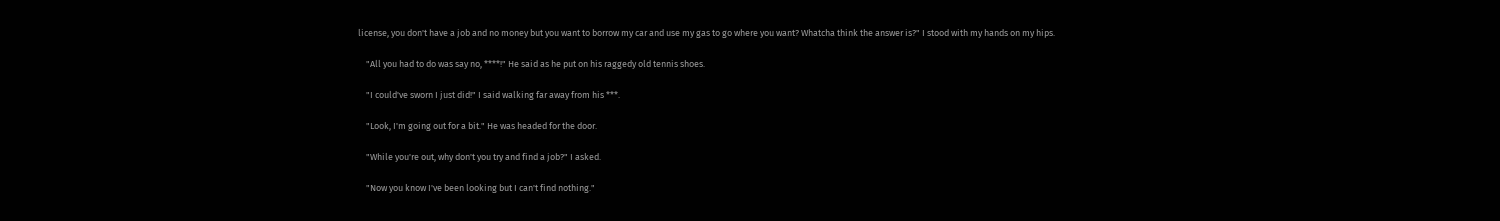license, you don't have a job and no money but you want to borrow my car and use my gas to go where you want? Whatcha think the answer is?" I stood with my hands on my hips.

    "All you had to do was say no, ****!" He said as he put on his raggedy old tennis shoes.

    "I could've sworn I just did!" I said walking far away from his ***.

    "Look, I'm going out for a bit." He was headed for the door.

    "While you're out, why don't you try and find a job?" I asked.

    "Now you know I've been looking but I can't find nothing."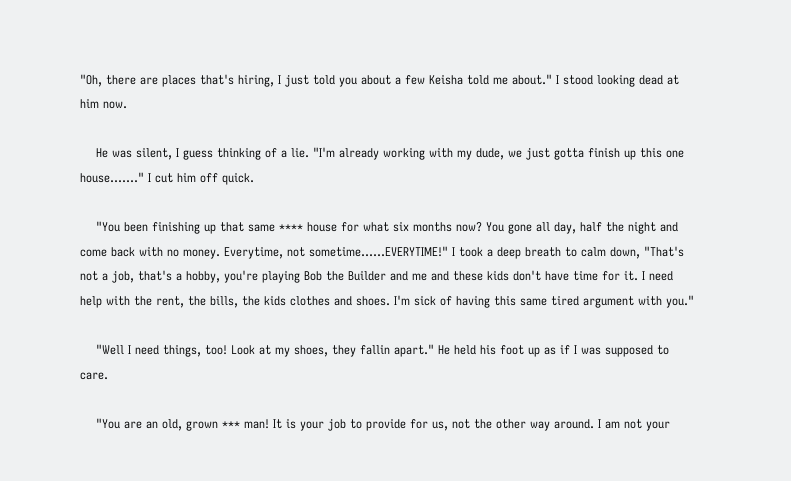"Oh, there are places that's hiring, I just told you about a few Keisha told me about." I stood looking dead at him now.

    He was silent, I guess thinking of a lie. "I'm already working with my dude, we just gotta finish up this one house......." I cut him off quick.

    "You been finishing up that same **** house for what six months now? You gone all day, half the night and come back with no money. Everytime, not sometime......EVERYTIME!" I took a deep breath to calm down, "That's not a job, that's a hobby, you're playing Bob the Builder and me and these kids don't have time for it. I need help with the rent, the bills, the kids clothes and shoes. I'm sick of having this same tired argument with you."

    "Well I need things, too! Look at my shoes, they fallin apart." He held his foot up as if I was supposed to care.

    "You are an old, grown *** man! It is your job to provide for us, not the other way around. I am not your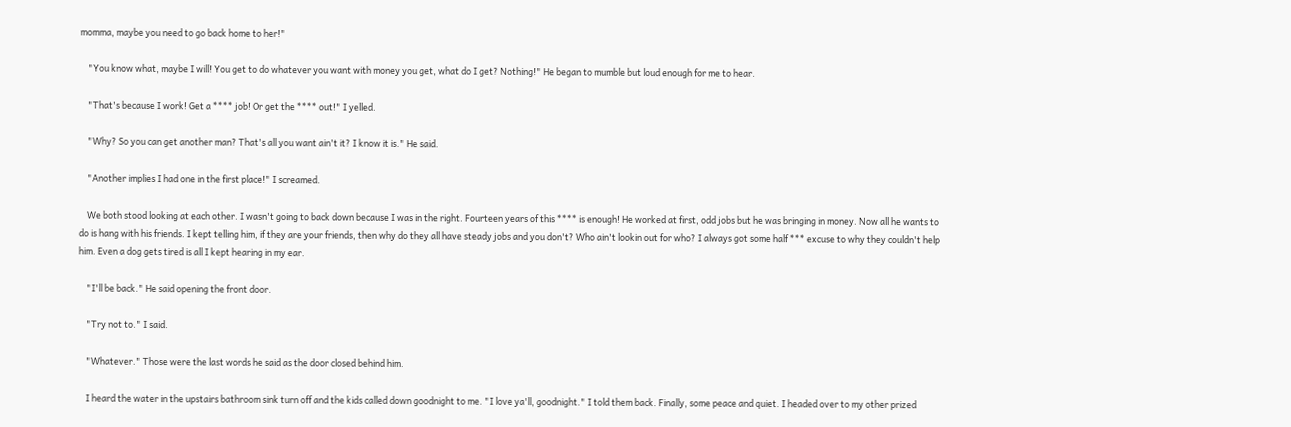momma, maybe you need to go back home to her!"

    "You know what, maybe I will! You get to do whatever you want with money you get, what do I get? Nothing!" He began to mumble but loud enough for me to hear.

    "That's because I work! Get a **** job! Or get the **** out!" I yelled.

    "Why? So you can get another man? That's all you want ain't it? I know it is." He said.

    "Another implies I had one in the first place!" I screamed.

    We both stood looking at each other. I wasn't going to back down because I was in the right. Fourteen years of this **** is enough! He worked at first, odd jobs but he was bringing in money. Now all he wants to do is hang with his friends. I kept telling him, if they are your friends, then why do they all have steady jobs and you don't? Who ain't lookin out for who? I always got some half *** excuse to why they couldn't help him. Even a dog gets tired is all I kept hearing in my ear.

    "I'll be back." He said opening the front door.

    "Try not to." I said.

    "Whatever." Those were the last words he said as the door closed behind him.

    I heard the water in the upstairs bathroom sink turn off and the kids called down goodnight to me. "I love ya'll, goodnight." I told them back. Finally, some peace and quiet. I headed over to my other prized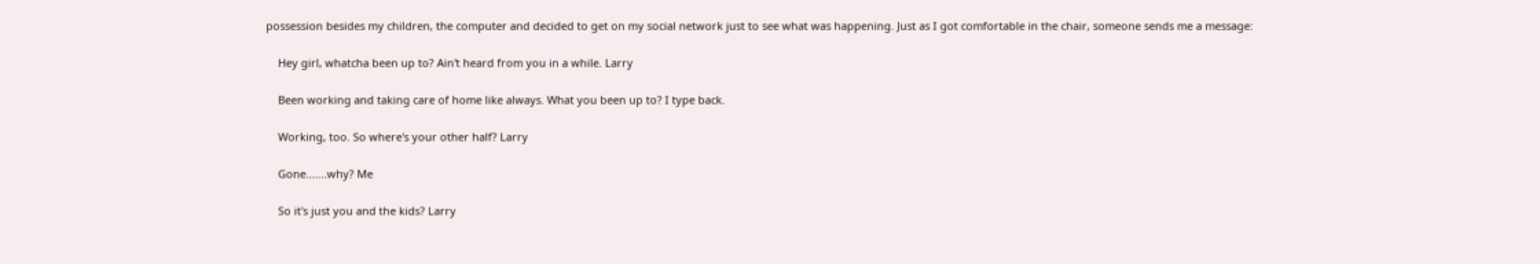possession besides my children, the computer and decided to get on my social network just to see what was happening. Just as I got comfortable in the chair, someone sends me a message:

    Hey girl, whatcha been up to? Ain't heard from you in a while. Larry

    Been working and taking care of home like always. What you been up to? I type back.

    Working, too. So where's your other half? Larry

    Gone.......why? Me

    So it's just you and the kids? Larry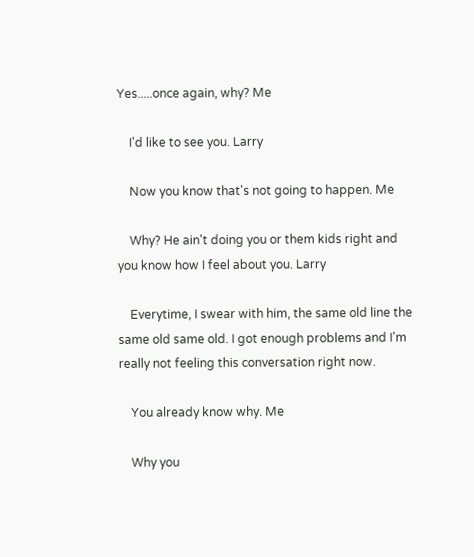Yes.....once again, why? Me

    I'd like to see you. Larry

    Now you know that's not going to happen. Me

    Why? He ain't doing you or them kids right and you know how I feel about you. Larry

    Everytime, I swear with him, the same old line the same old same old. I got enough problems and I'm really not feeling this conversation right now.

    You already know why. Me

    Why you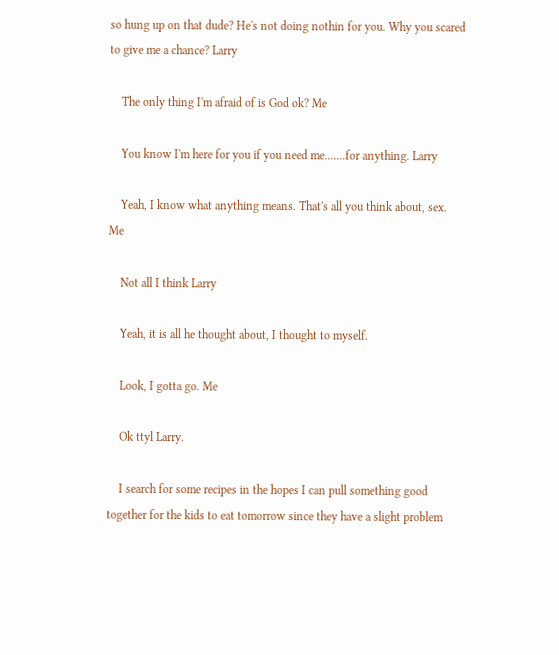so hung up on that dude? He's not doing nothin for you. Why you scared to give me a chance? Larry

    The only thing I'm afraid of is God ok? Me

    You know I'm here for you if you need me.......for anything. Larry

    Yeah, I know what anything means. That's all you think about, sex. Me

    Not all I think Larry

    Yeah, it is all he thought about, I thought to myself.

    Look, I gotta go. Me

    Ok ttyl Larry.

    I search for some recipes in the hopes I can pull something good together for the kids to eat tomorrow since they have a slight problem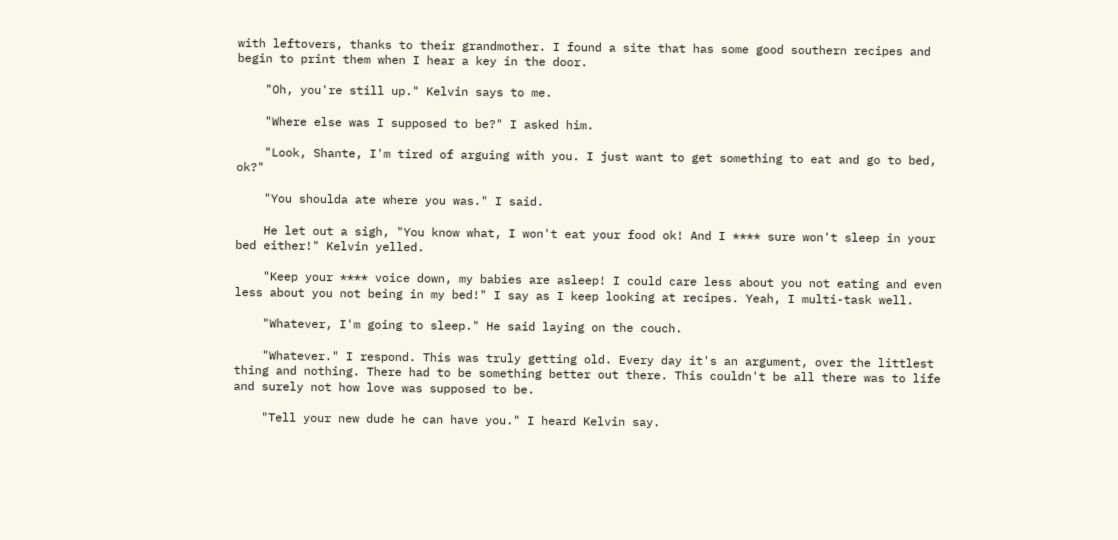with leftovers, thanks to their grandmother. I found a site that has some good southern recipes and begin to print them when I hear a key in the door.

    "Oh, you're still up." Kelvin says to me.

    "Where else was I supposed to be?" I asked him.

    "Look, Shante, I'm tired of arguing with you. I just want to get something to eat and go to bed, ok?"

    "You shoulda ate where you was." I said.

    He let out a sigh, "You know what, I won't eat your food ok! And I **** sure won't sleep in your bed either!" Kelvin yelled.

    "Keep your **** voice down, my babies are asleep! I could care less about you not eating and even less about you not being in my bed!" I say as I keep looking at recipes. Yeah, I multi-task well.

    "Whatever, I'm going to sleep." He said laying on the couch.

    "Whatever." I respond. This was truly getting old. Every day it's an argument, over the littlest thing and nothing. There had to be something better out there. This couldn't be all there was to life and surely not how love was supposed to be.

    "Tell your new dude he can have you." I heard Kelvin say.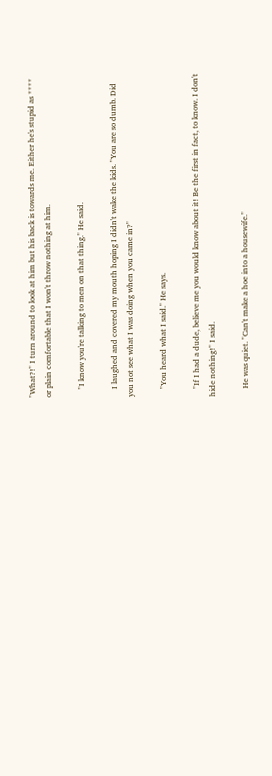"What?!" I turn around to look at him but his back is towards me. Either he's stupid as **** or plain comfortable that I won't throw nothing at him.

    "I know you're talking to men on that thing." He said.

    I laughed and covered my mouth hoping I didn't wake the kids. "You are so dumb. Did you not see what I was doing when you came in?"

    "You heard what I said." He says.

    "If I had a dude, believe me you would know about it! Be the first in fact, to know. I don't hide nothing!" I said.

    He was quiet. "Can't make a hoe into a housewife."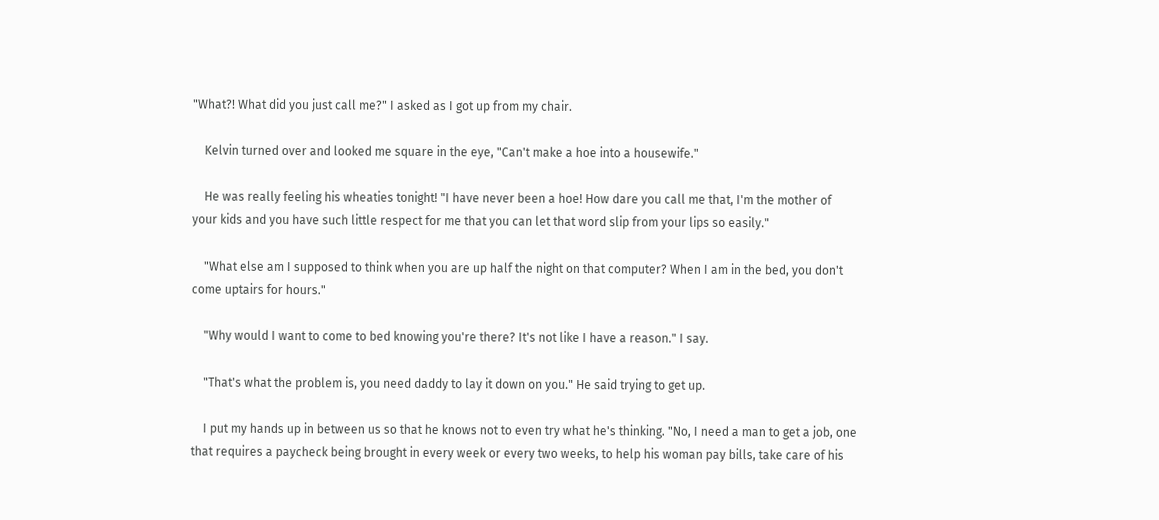"What?! What did you just call me?" I asked as I got up from my chair.

    Kelvin turned over and looked me square in the eye, "Can't make a hoe into a housewife."

    He was really feeling his wheaties tonight! "I have never been a hoe! How dare you call me that, I'm the mother of your kids and you have such little respect for me that you can let that word slip from your lips so easily."

    "What else am I supposed to think when you are up half the night on that computer? When I am in the bed, you don't come uptairs for hours."

    "Why would I want to come to bed knowing you're there? It's not like I have a reason." I say.

    "That's what the problem is, you need daddy to lay it down on you." He said trying to get up.

    I put my hands up in between us so that he knows not to even try what he's thinking. "No, I need a man to get a job, one that requires a paycheck being brought in every week or every two weeks, to help his woman pay bills, take care of his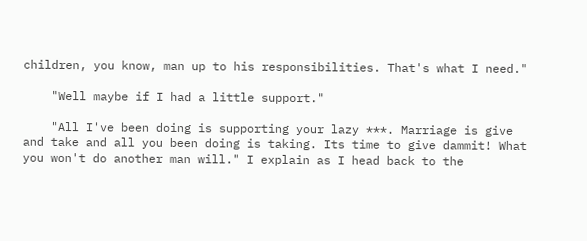children, you know, man up to his responsibilities. That's what I need."

    "Well maybe if I had a little support."

    "All I've been doing is supporting your lazy ***. Marriage is give and take and all you been doing is taking. Its time to give dammit! What you won't do another man will." I explain as I head back to the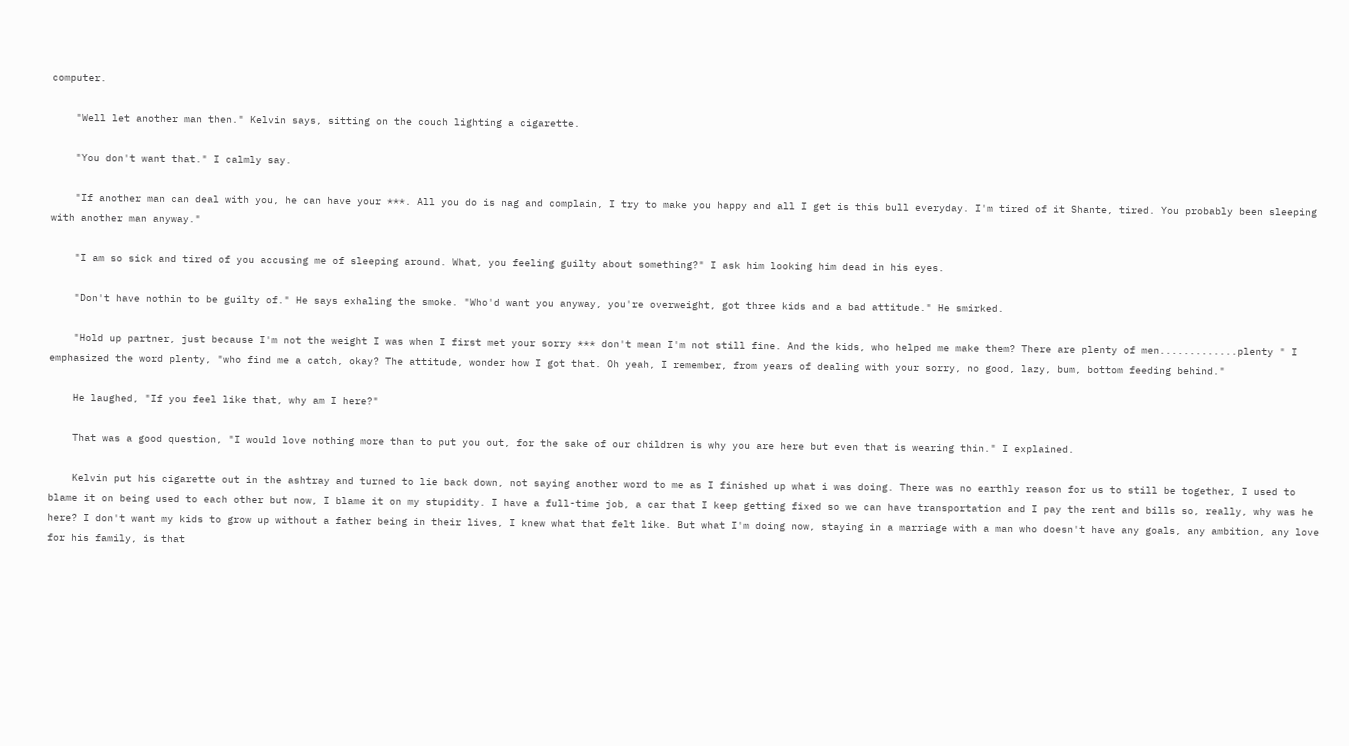computer.

    "Well let another man then." Kelvin says, sitting on the couch lighting a cigarette.

    "You don't want that." I calmly say.

    "If another man can deal with you, he can have your ***. All you do is nag and complain, I try to make you happy and all I get is this bull everyday. I'm tired of it Shante, tired. You probably been sleeping with another man anyway."

    "I am so sick and tired of you accusing me of sleeping around. What, you feeling guilty about something?" I ask him looking him dead in his eyes.

    "Don't have nothin to be guilty of." He says exhaling the smoke. "Who'd want you anyway, you're overweight, got three kids and a bad attitude." He smirked.

    "Hold up partner, just because I'm not the weight I was when I first met your sorry *** don't mean I'm not still fine. And the kids, who helped me make them? There are plenty of men.............plenty " I emphasized the word plenty, "who find me a catch, okay? The attitude, wonder how I got that. Oh yeah, I remember, from years of dealing with your sorry, no good, lazy, bum, bottom feeding behind."

    He laughed, "If you feel like that, why am I here?"

    That was a good question, "I would love nothing more than to put you out, for the sake of our children is why you are here but even that is wearing thin." I explained.

    Kelvin put his cigarette out in the ashtray and turned to lie back down, not saying another word to me as I finished up what i was doing. There was no earthly reason for us to still be together, I used to blame it on being used to each other but now, I blame it on my stupidity. I have a full-time job, a car that I keep getting fixed so we can have transportation and I pay the rent and bills so, really, why was he here? I don't want my kids to grow up without a father being in their lives, I knew what that felt like. But what I'm doing now, staying in a marriage with a man who doesn't have any goals, any ambition, any love for his family, is that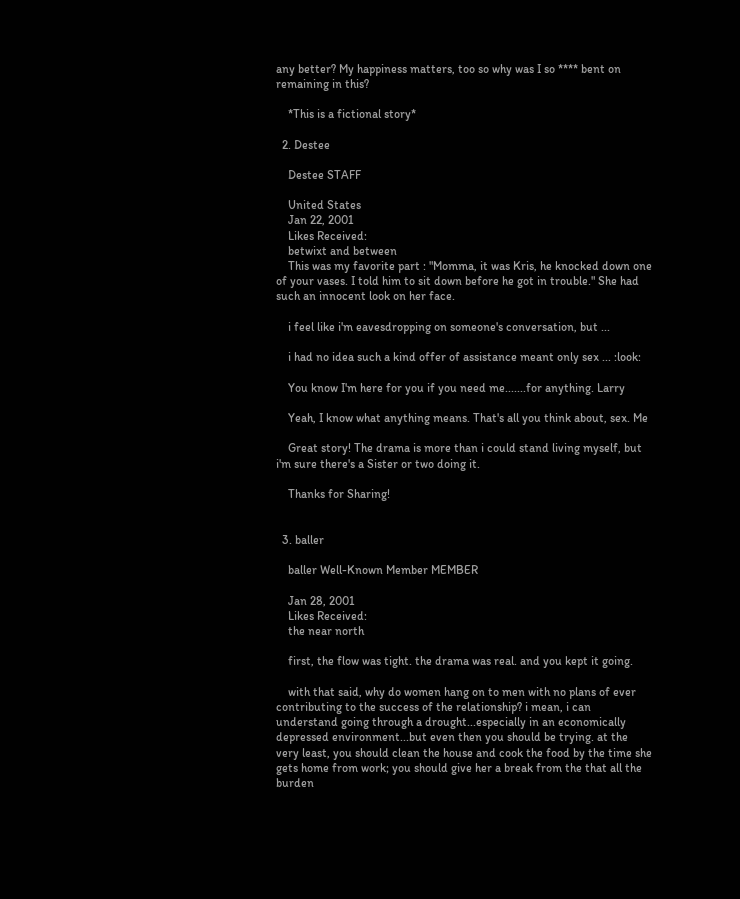any better? My happiness matters, too so why was I so **** bent on remaining in this?

    *This is a fictional story*

  2. Destee

    Destee STAFF

    United States
    Jan 22, 2001
    Likes Received:
    betwixt and between
    This was my favorite part : "Momma, it was Kris, he knocked down one of your vases. I told him to sit down before he got in trouble." She had such an innocent look on her face.

    i feel like i'm eavesdropping on someone's conversation, but ...

    i had no idea such a kind offer of assistance meant only sex ... :look:

    You know I'm here for you if you need me.......for anything. Larry

    Yeah, I know what anything means. That's all you think about, sex. Me

    Great story! The drama is more than i could stand living myself, but i'm sure there's a Sister or two doing it.

    Thanks for Sharing!


  3. baller

    baller Well-Known Member MEMBER

    Jan 28, 2001
    Likes Received:
    the near north

    first, the flow was tight. the drama was real. and you kept it going.

    with that said, why do women hang on to men with no plans of ever contributing to the success of the relationship? i mean, i can understand going through a drought...especially in an economically depressed environment...but even then you should be trying. at the very least, you should clean the house and cook the food by the time she gets home from work; you should give her a break from the that all the burden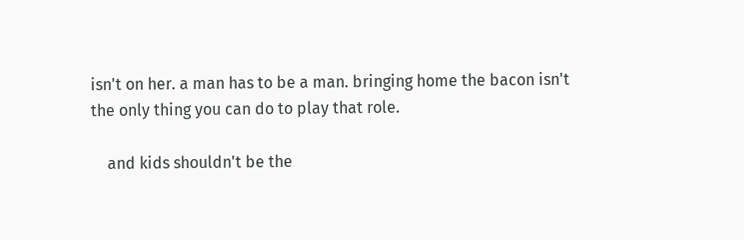isn't on her. a man has to be a man. bringing home the bacon isn't the only thing you can do to play that role.

    and kids shouldn't be the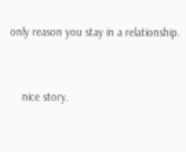only reason you stay in a relationship.


    nice story.